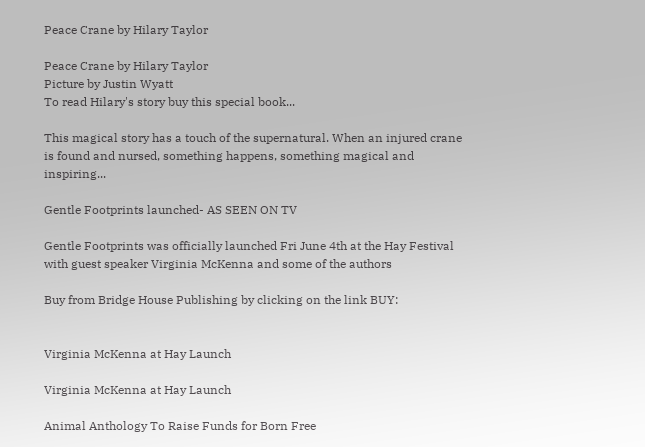Peace Crane by Hilary Taylor

Peace Crane by Hilary Taylor
Picture by Justin Wyatt
To read Hilary's story buy this special book...

This magical story has a touch of the supernatural. When an injured crane is found and nursed, something happens, something magical and inspiring...

Gentle Footprints launched- AS SEEN ON TV

Gentle Footprints was officially launched Fri June 4th at the Hay Festival with guest speaker Virginia McKenna and some of the authors

Buy from Bridge House Publishing by clicking on the link BUY:


Virginia McKenna at Hay Launch

Virginia McKenna at Hay Launch

Animal Anthology To Raise Funds for Born Free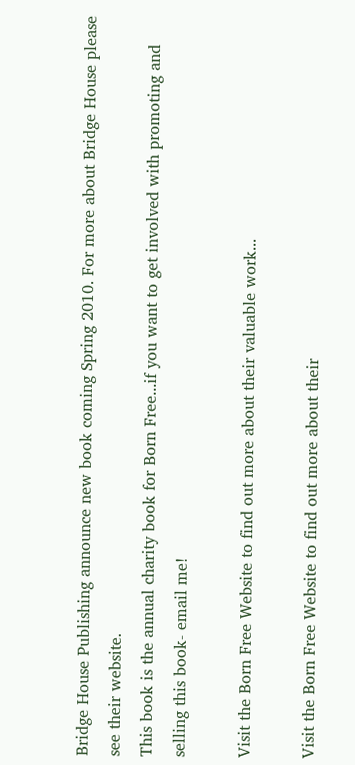Bridge House Publishing announce new book coming Spring 2010. For more about Bridge House please see their website.
This book is the annual charity book for Born Free...if you want to get involved with promoting and selling this book- email me!

Visit the Born Free Website to find out more about their valuable work...

Visit the Born Free Website to find out more about their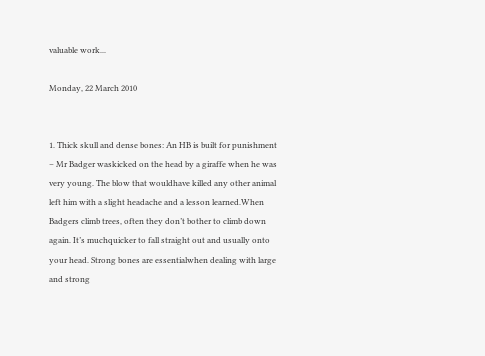valuable work...

Monday, 22 March 2010


1. Thick skull and dense bones: An HB is built for punishment – Mr Badger waskicked on the head by a giraffe when he was very young. The blow that wouldhave killed any other animal left him with a slight headache and a lesson learned.When Badgers climb trees, often they don’t bother to climb down again. It’s muchquicker to fall straight out and usually onto your head. Strong bones are essentialwhen dealing with large and strong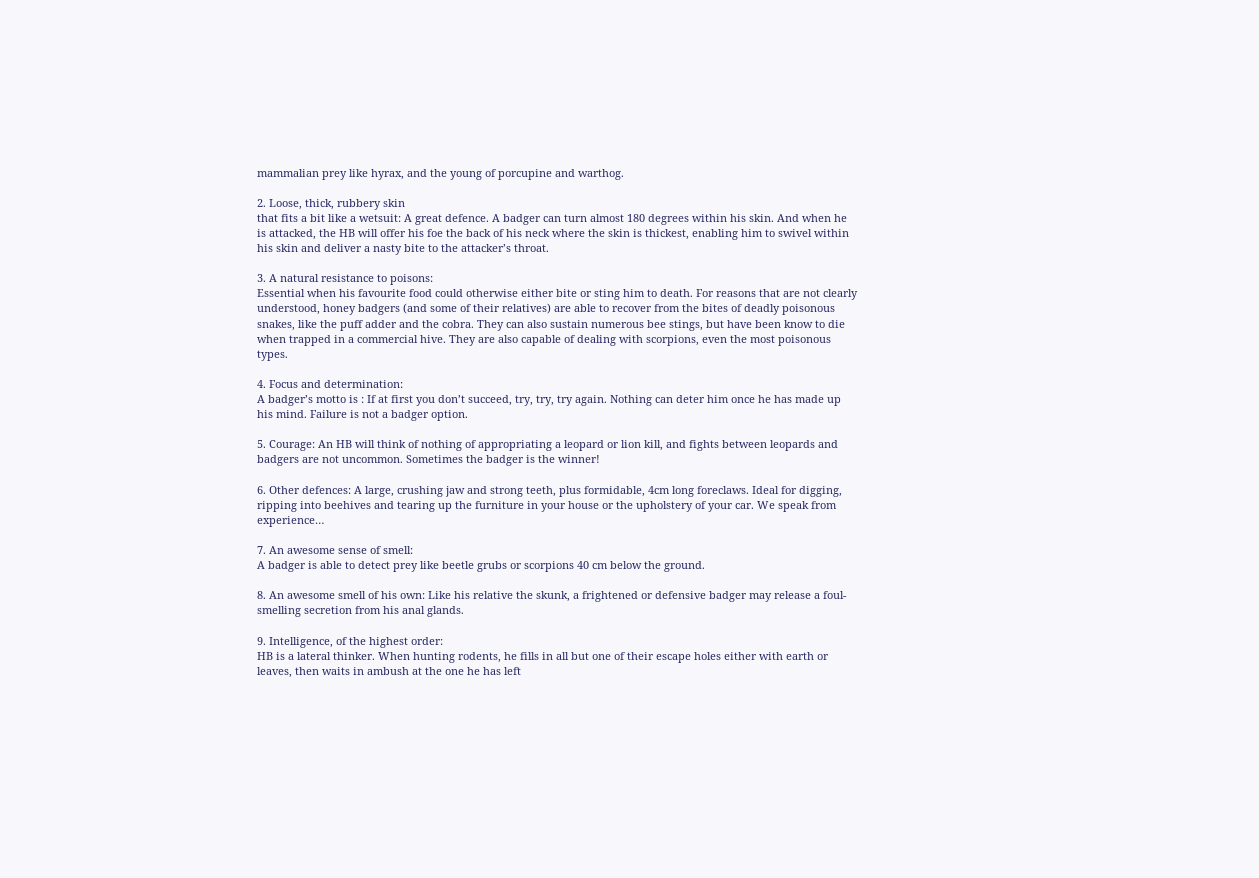mammalian prey like hyrax, and the young of porcupine and warthog.

2. Loose, thick, rubbery skin
that fits a bit like a wetsuit: A great defence. A badger can turn almost 180 degrees within his skin. And when he is attacked, the HB will offer his foe the back of his neck where the skin is thickest, enabling him to swivel within his skin and deliver a nasty bite to the attacker’s throat.

3. A natural resistance to poisons:
Essential when his favourite food could otherwise either bite or sting him to death. For reasons that are not clearly understood, honey badgers (and some of their relatives) are able to recover from the bites of deadly poisonous snakes, like the puff adder and the cobra. They can also sustain numerous bee stings, but have been know to die when trapped in a commercial hive. They are also capable of dealing with scorpions, even the most poisonous types.

4. Focus and determination:
A badger’s motto is : If at first you don’t succeed, try, try, try again. Nothing can deter him once he has made up his mind. Failure is not a badger option.

5. Courage: An HB will think of nothing of appropriating a leopard or lion kill, and fights between leopards and badgers are not uncommon. Sometimes the badger is the winner!

6. Other defences: A large, crushing jaw and strong teeth, plus formidable, 4cm long foreclaws. Ideal for digging, ripping into beehives and tearing up the furniture in your house or the upholstery of your car. We speak from experience…

7. An awesome sense of smell:
A badger is able to detect prey like beetle grubs or scorpions 40 cm below the ground.

8. An awesome smell of his own: Like his relative the skunk, a frightened or defensive badger may release a foul-smelling secretion from his anal glands.

9. Intelligence, of the highest order:
HB is a lateral thinker. When hunting rodents, he fills in all but one of their escape holes either with earth or leaves, then waits in ambush at the one he has left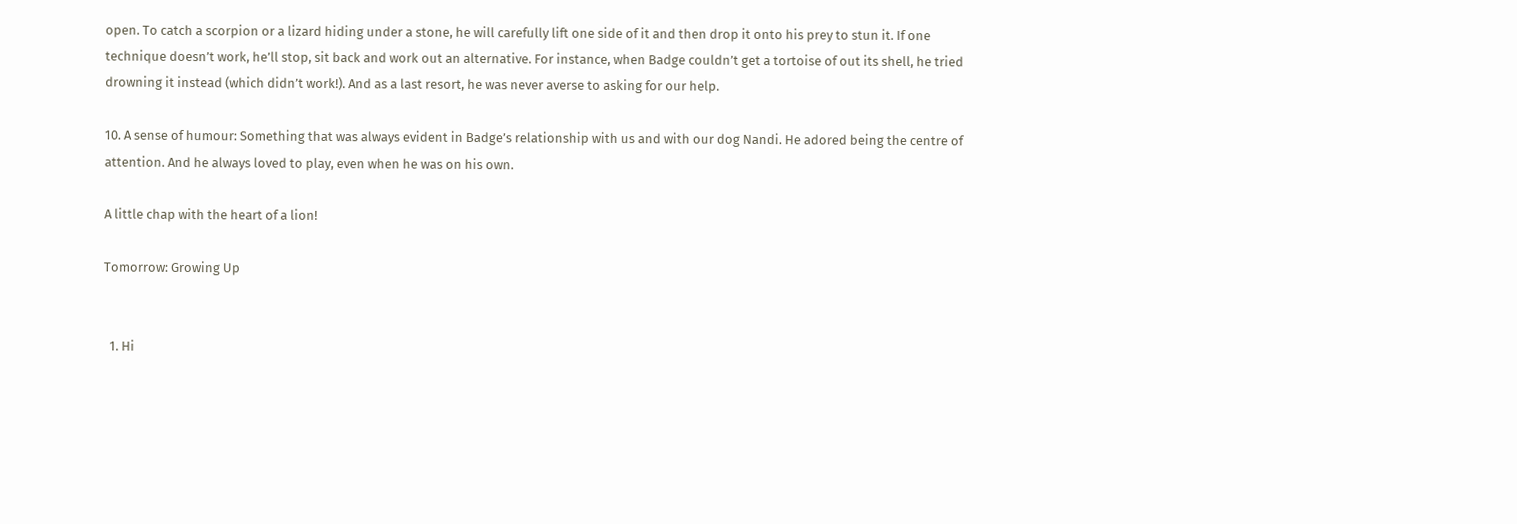open. To catch a scorpion or a lizard hiding under a stone, he will carefully lift one side of it and then drop it onto his prey to stun it. If one technique doesn’t work, he’ll stop, sit back and work out an alternative. For instance, when Badge couldn’t get a tortoise of out its shell, he tried drowning it instead (which didn’t work!). And as a last resort, he was never averse to asking for our help.

10. A sense of humour: Something that was always evident in Badge’s relationship with us and with our dog Nandi. He adored being the centre of attention. And he always loved to play, even when he was on his own.

A little chap with the heart of a lion!

Tomorrow: Growing Up


  1. Hi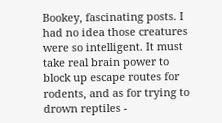Bookey, fascinating posts. I had no idea those creatures were so intelligent. It must take real brain power to block up escape routes for rodents, and as for trying to drown reptiles -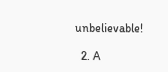unbelievable!

  2. A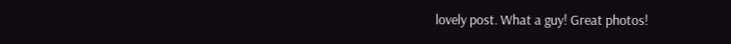lovely post. What a guy! Great photos!